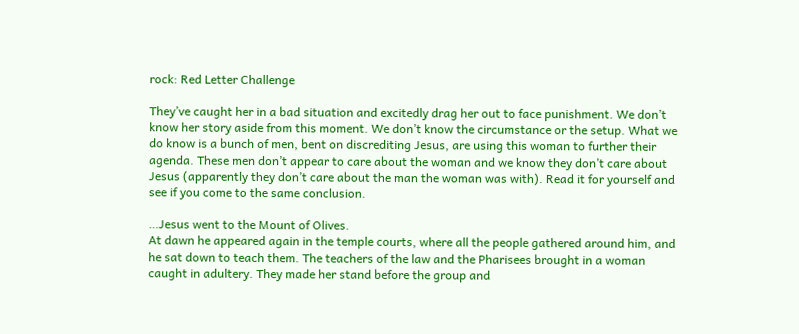rock: Red Letter Challenge

They’ve caught her in a bad situation and excitedly drag her out to face punishment. We don’t know her story aside from this moment. We don’t know the circumstance or the setup. What we do know is a bunch of men, bent on discrediting Jesus, are using this woman to further their agenda. These men don’t appear to care about the woman and we know they don’t care about Jesus (apparently they don’t care about the man the woman was with). Read it for yourself and see if you come to the same conclusion.

…Jesus went to the Mount of Olives.
At dawn he appeared again in the temple courts, where all the people gathered around him, and he sat down to teach them. The teachers of the law and the Pharisees brought in a woman caught in adultery. They made her stand before the group and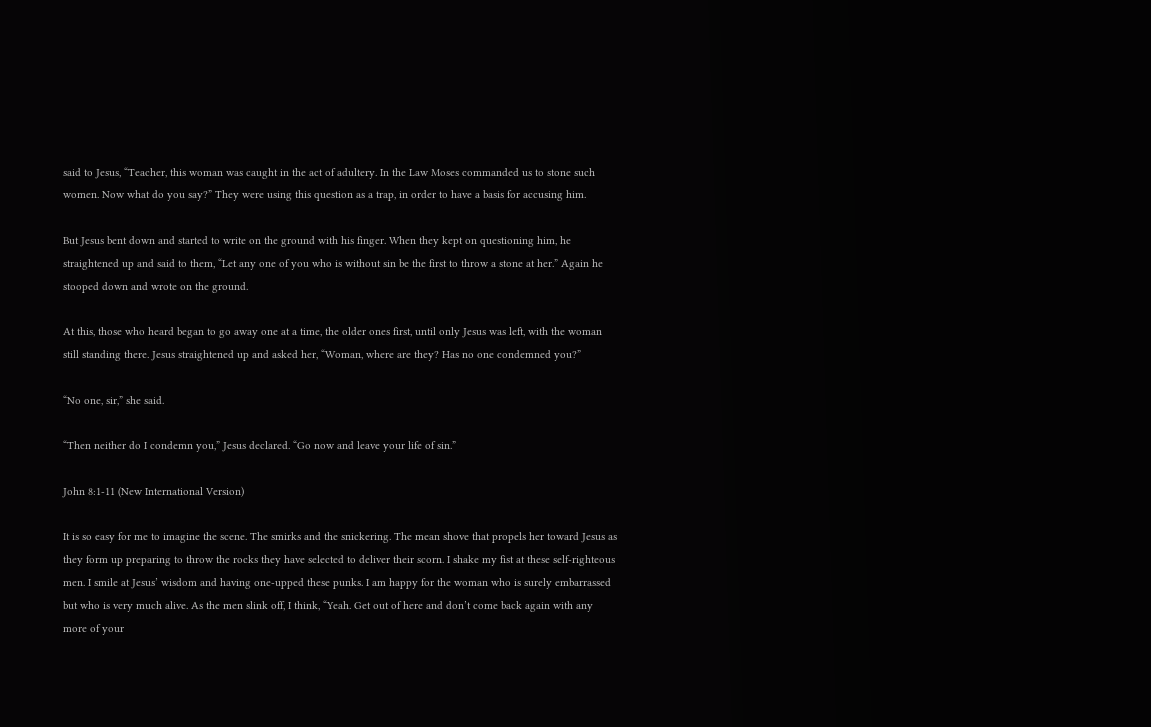said to Jesus, “Teacher, this woman was caught in the act of adultery. In the Law Moses commanded us to stone such women. Now what do you say?” They were using this question as a trap, in order to have a basis for accusing him.

But Jesus bent down and started to write on the ground with his finger. When they kept on questioning him, he straightened up and said to them, “Let any one of you who is without sin be the first to throw a stone at her.” Again he stooped down and wrote on the ground.

At this, those who heard began to go away one at a time, the older ones first, until only Jesus was left, with the woman still standing there. Jesus straightened up and asked her, “Woman, where are they? Has no one condemned you?”

“No one, sir,” she said.

“Then neither do I condemn you,” Jesus declared. “Go now and leave your life of sin.”

John 8:1-11 (New International Version)

It is so easy for me to imagine the scene. The smirks and the snickering. The mean shove that propels her toward Jesus as they form up preparing to throw the rocks they have selected to deliver their scorn. I shake my fist at these self-righteous men. I smile at Jesus’ wisdom and having one-upped these punks. I am happy for the woman who is surely embarrassed but who is very much alive. As the men slink off, I think, “Yeah. Get out of here and don’t come back again with any more of your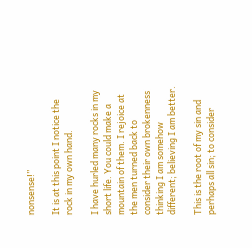nonsense!”

It is at this point I notice the rock in my own hand.

I have hurled many rocks in my short life. You could make a mountain of them. I rejoice at the men turned back to consider their own brokenness thinking I am somehow different; believing I am better.

This is the root of my sin and perhaps all sin; to consider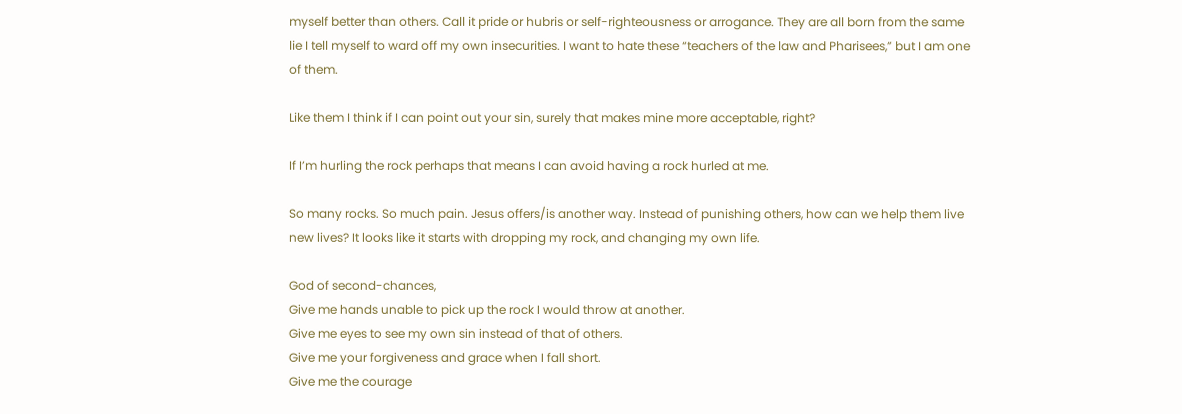myself better than others. Call it pride or hubris or self-righteousness or arrogance. They are all born from the same lie I tell myself to ward off my own insecurities. I want to hate these “teachers of the law and Pharisees,” but I am one of them.

Like them I think if I can point out your sin, surely that makes mine more acceptable, right?

If I’m hurling the rock perhaps that means I can avoid having a rock hurled at me.

So many rocks. So much pain. Jesus offers/is another way. Instead of punishing others, how can we help them live new lives? It looks like it starts with dropping my rock, and changing my own life.

God of second-chances,
Give me hands unable to pick up the rock I would throw at another.
Give me eyes to see my own sin instead of that of others.
Give me your forgiveness and grace when I fall short.
Give me the courage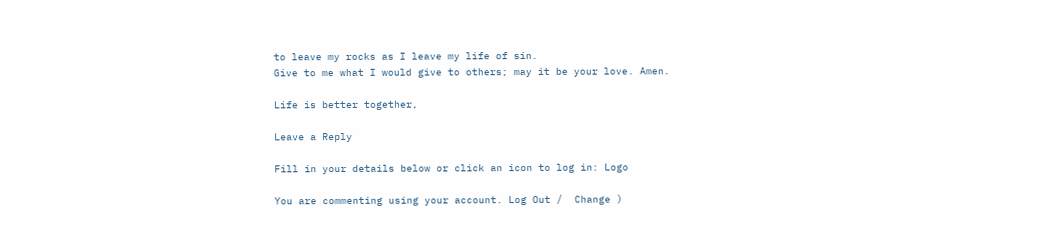to leave my rocks as I leave my life of sin.
Give to me what I would give to others; may it be your love. Amen.

Life is better together,

Leave a Reply

Fill in your details below or click an icon to log in: Logo

You are commenting using your account. Log Out /  Change )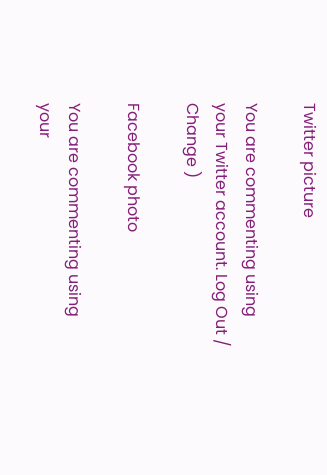Twitter picture

You are commenting using your Twitter account. Log Out /  Change )

Facebook photo

You are commenting using your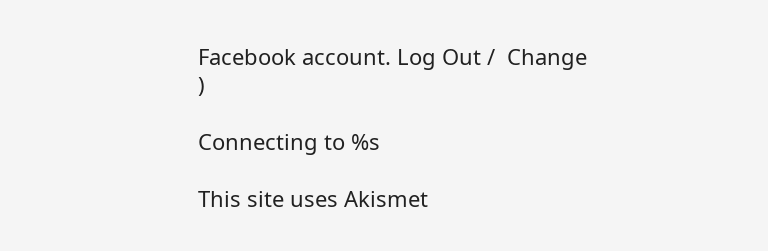Facebook account. Log Out /  Change )

Connecting to %s

This site uses Akismet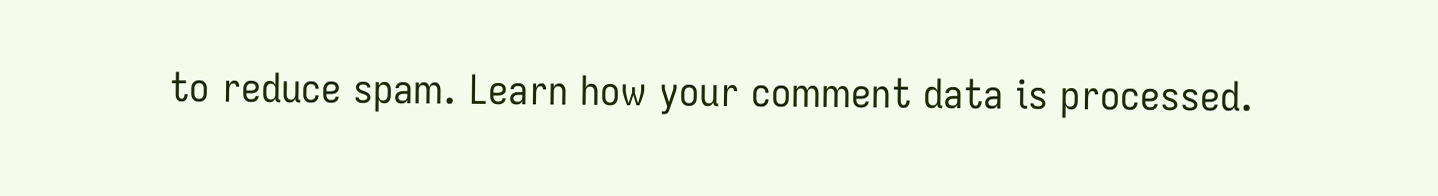to reduce spam. Learn how your comment data is processed.